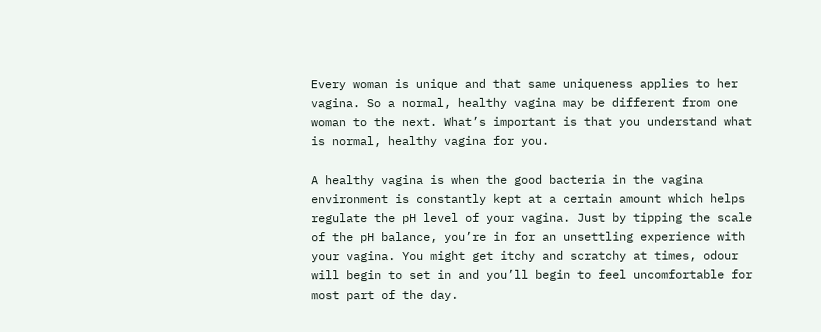Every woman is unique and that same uniqueness applies to her vagina. So a normal, healthy vagina may be different from one woman to the next. What’s important is that you understand what is normal, healthy vagina for you.

A healthy vagina is when the good bacteria in the vagina environment is constantly kept at a certain amount which helps regulate the pH level of your vagina. Just by tipping the scale of the pH balance, you’re in for an unsettling experience with your vagina. You might get itchy and scratchy at times, odour will begin to set in and you’ll begin to feel uncomfortable for most part of the day.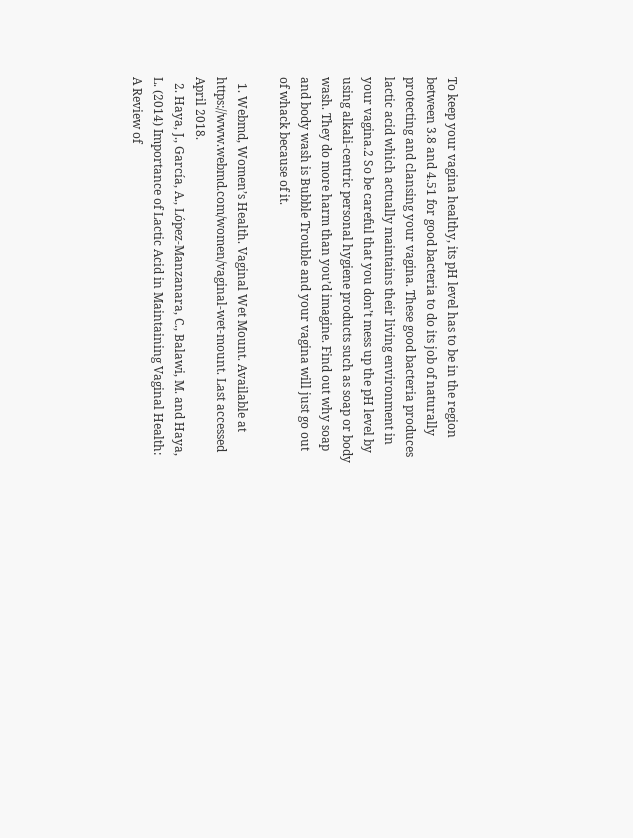To keep your vagina healthy, its pH level has to be in the region between 3.8 and 4.51 for good bacteria to do its job of naturally protecting and clansing your vagina. These good bacteria produces lactic acid which actually maintains their living environment in your vagina.2 So be careful that you don’t mess up the pH level by using alkali-centric personal hygiene products such as soap or body wash. They do more harm than you’d imagine. Find out why soap and body wash is Bubble Trouble and your vagina will just go out of whack because of it.

  1. Webmd, Women’s Health. Vaginal Wet Mount. Available at https://www.webmd.com/women/vaginal-wet-mount. Last accessed April 2018.
  2. Haya, J., García, A., López-Manzanara, C., Balawi, M. and Haya, L. (2014) Importance of Lactic Acid in Maintaining Vaginal Health: A Review of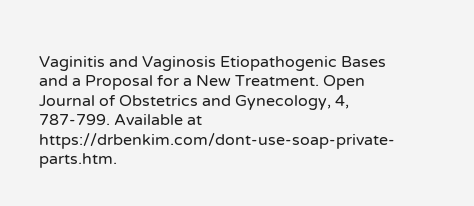Vaginitis and Vaginosis Etiopathogenic Bases and a Proposal for a New Treatment. Open Journal of Obstetrics and Gynecology, 4, 787-799. Available at https://drbenkim.com/dont-use-soap-private-parts.htm.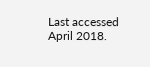Last accessed April 2018.